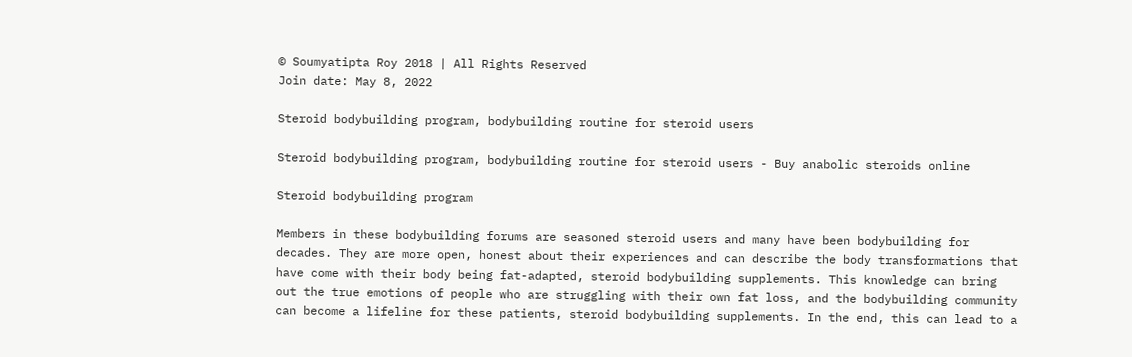© Soumyatipta Roy 2018 | All Rights Reserved
Join date: May 8, 2022

Steroid bodybuilding program, bodybuilding routine for steroid users

Steroid bodybuilding program, bodybuilding routine for steroid users - Buy anabolic steroids online

Steroid bodybuilding program

Members in these bodybuilding forums are seasoned steroid users and many have been bodybuilding for decades. They are more open, honest about their experiences and can describe the body transformations that have come with their body being fat-adapted, steroid bodybuilding supplements. This knowledge can bring out the true emotions of people who are struggling with their own fat loss, and the bodybuilding community can become a lifeline for these patients, steroid bodybuilding supplements. In the end, this can lead to a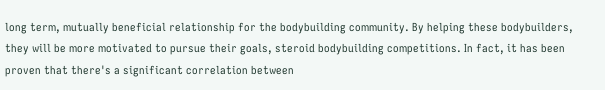long term, mutually beneficial relationship for the bodybuilding community. By helping these bodybuilders, they will be more motivated to pursue their goals, steroid bodybuilding competitions. In fact, it has been proven that there's a significant correlation between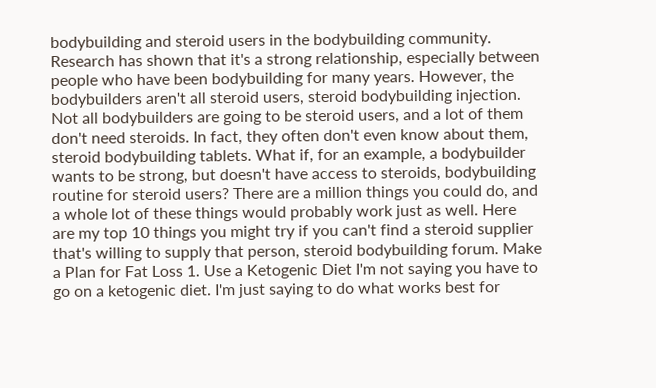bodybuilding and steroid users in the bodybuilding community. Research has shown that it's a strong relationship, especially between people who have been bodybuilding for many years. However, the bodybuilders aren't all steroid users, steroid bodybuilding injection. Not all bodybuilders are going to be steroid users, and a lot of them don't need steroids. In fact, they often don't even know about them, steroid bodybuilding tablets. What if, for an example, a bodybuilder wants to be strong, but doesn't have access to steroids, bodybuilding routine for steroid users? There are a million things you could do, and a whole lot of these things would probably work just as well. Here are my top 10 things you might try if you can't find a steroid supplier that's willing to supply that person, steroid bodybuilding forum. Make a Plan for Fat Loss 1. Use a Ketogenic Diet I'm not saying you have to go on a ketogenic diet. I'm just saying to do what works best for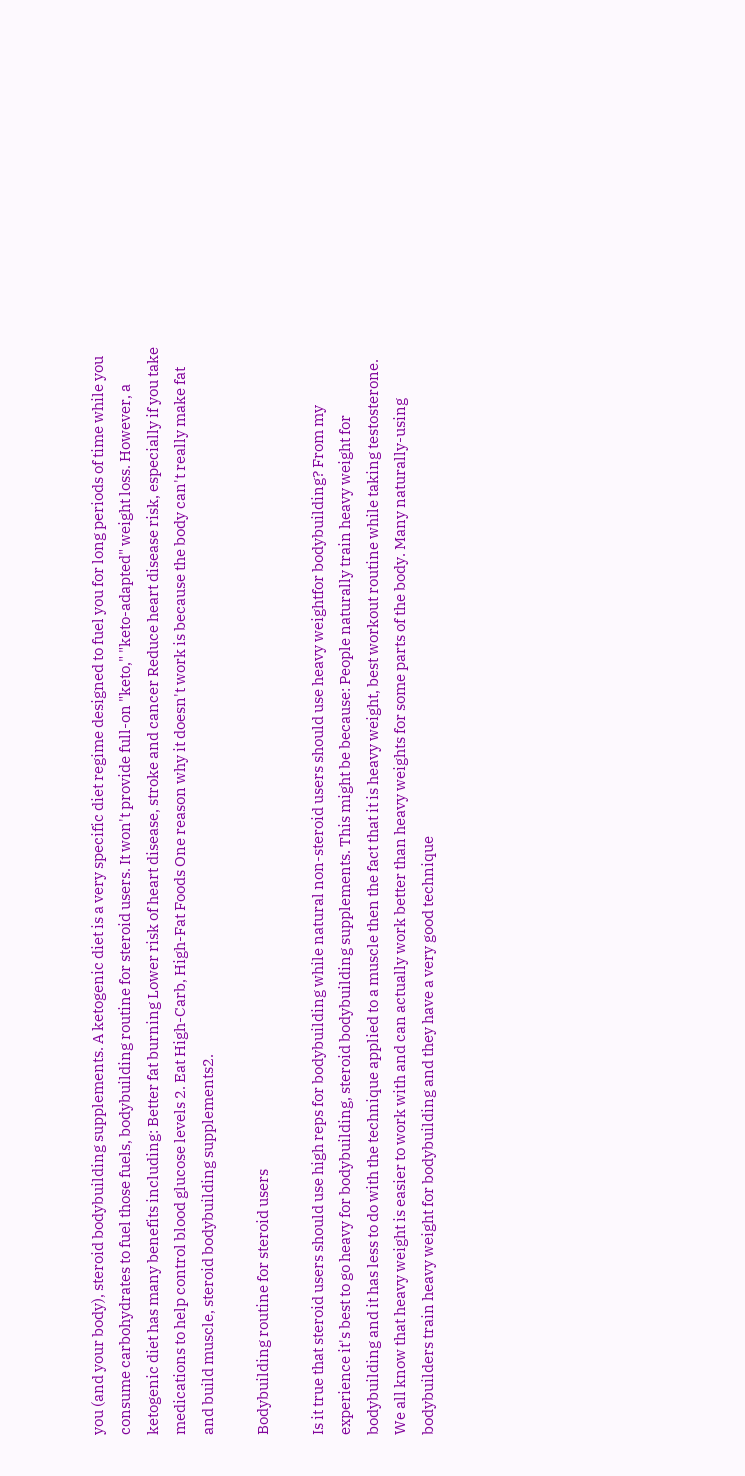you (and your body), steroid bodybuilding supplements. A ketogenic diet is a very specific diet regime designed to fuel you for long periods of time while you consume carbohydrates to fuel those fuels, bodybuilding routine for steroid users. It won't provide full-on "keto," "keto-adapted" weight loss. However, a ketogenic diet has many benefits including: Better fat burning Lower risk of heart disease, stroke and cancer Reduce heart disease risk, especially if you take medications to help control blood glucose levels 2. Eat High-Carb, High-Fat Foods One reason why it doesn't work is because the body can't really make fat and build muscle, steroid bodybuilding supplements2.

Bodybuilding routine for steroid users

Is it true that steroid users should use high reps for bodybuilding while natural non-steroid users should use heavy weightfor bodybuilding? From my experience it's best to go heavy for bodybuilding, steroid bodybuilding supplements. This might be because: People naturally train heavy weight for bodybuilding and it has less to do with the technique applied to a muscle then the fact that it is heavy weight, best workout routine while taking testosterone. We all know that heavy weight is easier to work with and can actually work better than heavy weights for some parts of the body. Many naturally-using bodybuilders train heavy weight for bodybuilding and they have a very good technique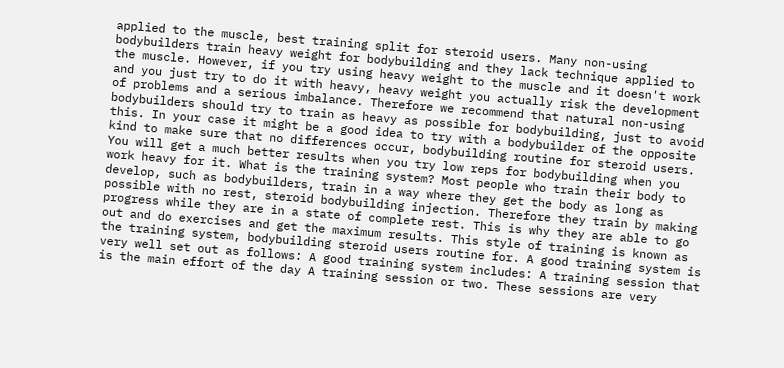applied to the muscle, best training split for steroid users. Many non-using bodybuilders train heavy weight for bodybuilding and they lack technique applied to the muscle. However, if you try using heavy weight to the muscle and it doesn't work and you just try to do it with heavy, heavy weight you actually risk the development of problems and a serious imbalance. Therefore we recommend that natural non-using bodybuilders should try to train as heavy as possible for bodybuilding, just to avoid this. In your case it might be a good idea to try with a bodybuilder of the opposite kind to make sure that no differences occur, bodybuilding routine for steroid users. You will get a much better results when you try low reps for bodybuilding when you work heavy for it. What is the training system? Most people who train their body to develop, such as bodybuilders, train in a way where they get the body as long as possible with no rest, steroid bodybuilding injection. Therefore they train by making progress while they are in a state of complete rest. This is why they are able to go out and do exercises and get the maximum results. This style of training is known as the training system, bodybuilding steroid users routine for. A good training system is very well set out as follows: A good training system includes: A training session that is the main effort of the day A training session or two. These sessions are very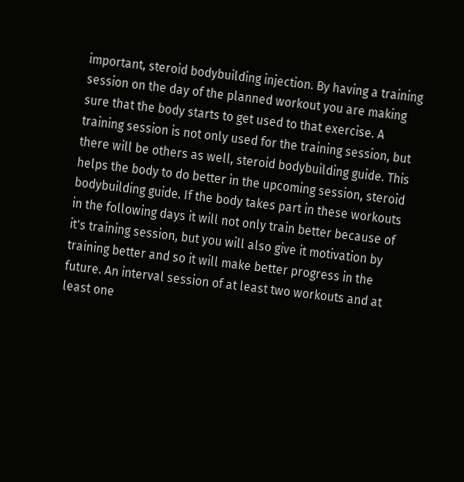important, steroid bodybuilding injection. By having a training session on the day of the planned workout you are making sure that the body starts to get used to that exercise. A training session is not only used for the training session, but there will be others as well, steroid bodybuilding guide. This helps the body to do better in the upcoming session, steroid bodybuilding guide. If the body takes part in these workouts in the following days it will not only train better because of it's training session, but you will also give it motivation by training better and so it will make better progress in the future. An interval session of at least two workouts and at least one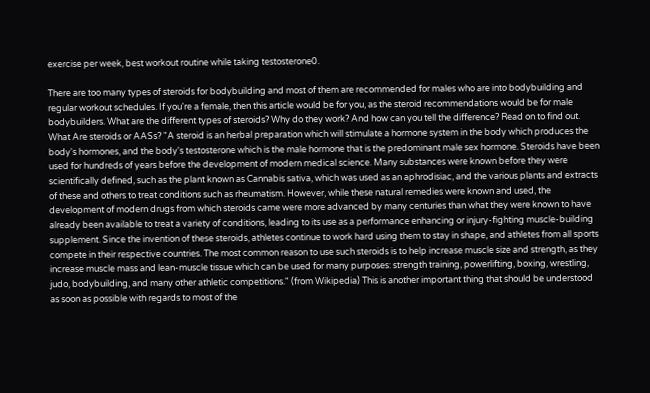exercise per week, best workout routine while taking testosterone0.

There are too many types of steroids for bodybuilding and most of them are recommended for males who are into bodybuilding and regular workout schedules. If you're a female, then this article would be for you, as the steroid recommendations would be for male bodybuilders. What are the different types of steroids? Why do they work? And how can you tell the difference? Read on to find out. What Are steroids or AASs? "A steroid is an herbal preparation which will stimulate a hormone system in the body which produces the body's hormones, and the body's testosterone which is the male hormone that is the predominant male sex hormone. Steroids have been used for hundreds of years before the development of modern medical science. Many substances were known before they were scientifically defined, such as the plant known as Cannabis sativa, which was used as an aphrodisiac, and the various plants and extracts of these and others to treat conditions such as rheumatism. However, while these natural remedies were known and used, the development of modern drugs from which steroids came were more advanced by many centuries than what they were known to have already been available to treat a variety of conditions, leading to its use as a performance enhancing or injury-fighting muscle-building supplement. Since the invention of these steroids, athletes continue to work hard using them to stay in shape, and athletes from all sports compete in their respective countries. The most common reason to use such steroids is to help increase muscle size and strength, as they increase muscle mass and lean-muscle tissue which can be used for many purposes: strength training, powerlifting, boxing, wrestling, judo, bodybuilding, and many other athletic competitions." (from Wikipedia) This is another important thing that should be understood as soon as possible with regards to most of the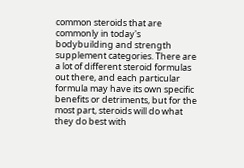common steroids that are commonly in today's bodybuilding and strength supplement categories. There are a lot of different steroid formulas out there, and each particular formula may have its own specific benefits or detriments, but for the most part, steroids will do what they do best with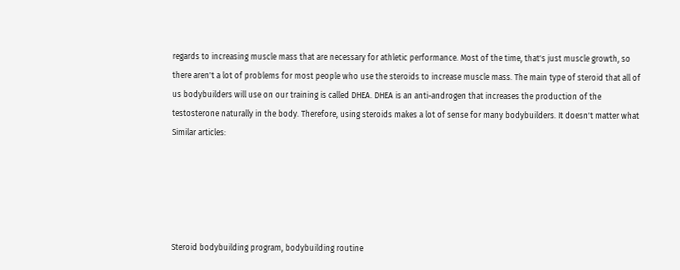regards to increasing muscle mass that are necessary for athletic performance. Most of the time, that's just muscle growth, so there aren't a lot of problems for most people who use the steroids to increase muscle mass. The main type of steroid that all of us bodybuilders will use on our training is called DHEA. DHEA is an anti-androgen that increases the production of the testosterone naturally in the body. Therefore, using steroids makes a lot of sense for many bodybuilders. It doesn't matter what Similar articles:





Steroid bodybuilding program, bodybuilding routine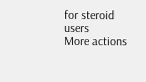for steroid users
More actions